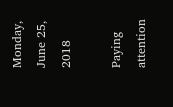Monday, June 25, 2018

Paying attention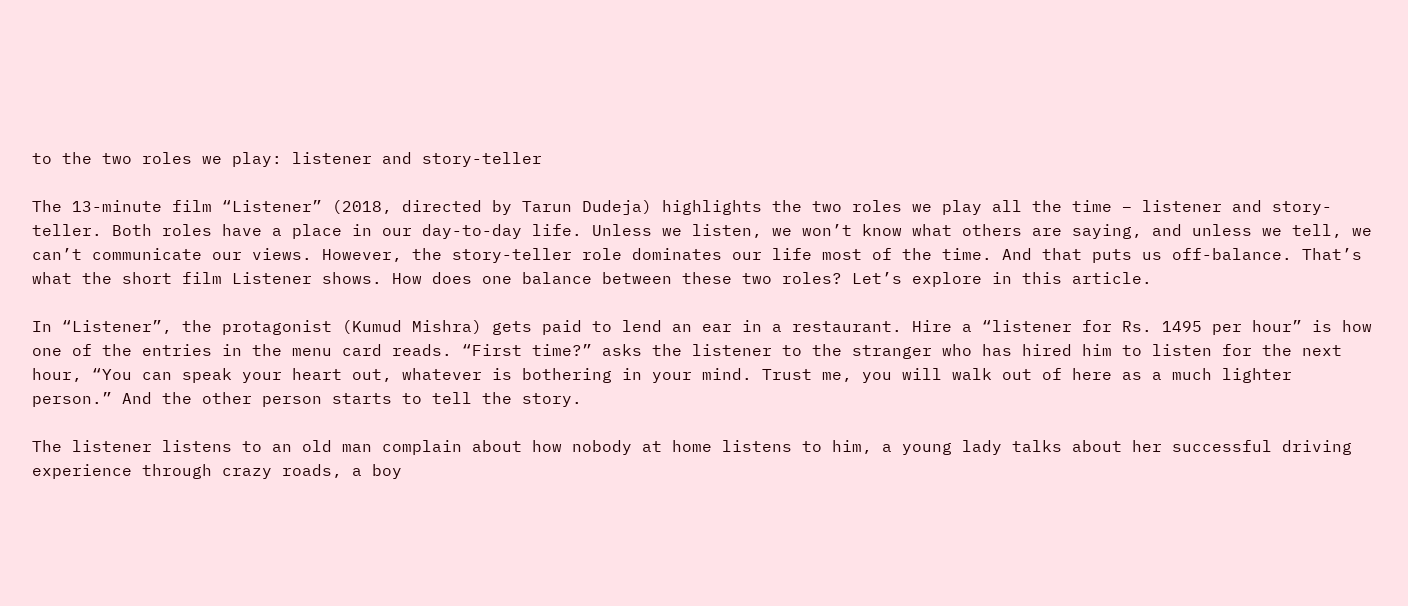to the two roles we play: listener and story-teller

The 13-minute film “Listener” (2018, directed by Tarun Dudeja) highlights the two roles we play all the time – listener and story-teller. Both roles have a place in our day-to-day life. Unless we listen, we won’t know what others are saying, and unless we tell, we can’t communicate our views. However, the story-teller role dominates our life most of the time. And that puts us off-balance. That’s what the short film Listener shows. How does one balance between these two roles? Let’s explore in this article.

In “Listener”, the protagonist (Kumud Mishra) gets paid to lend an ear in a restaurant. Hire a “listener for Rs. 1495 per hour” is how one of the entries in the menu card reads. “First time?” asks the listener to the stranger who has hired him to listen for the next hour, “You can speak your heart out, whatever is bothering in your mind. Trust me, you will walk out of here as a much lighter person.” And the other person starts to tell the story.

The listener listens to an old man complain about how nobody at home listens to him, a young lady talks about her successful driving experience through crazy roads, a boy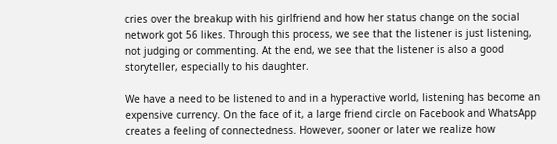cries over the breakup with his girlfriend and how her status change on the social network got 56 likes. Through this process, we see that the listener is just listening, not judging or commenting. At the end, we see that the listener is also a good storyteller, especially to his daughter.

We have a need to be listened to and in a hyperactive world, listening has become an expensive currency. On the face of it, a large friend circle on Facebook and WhatsApp creates a feeling of connectedness. However, sooner or later we realize how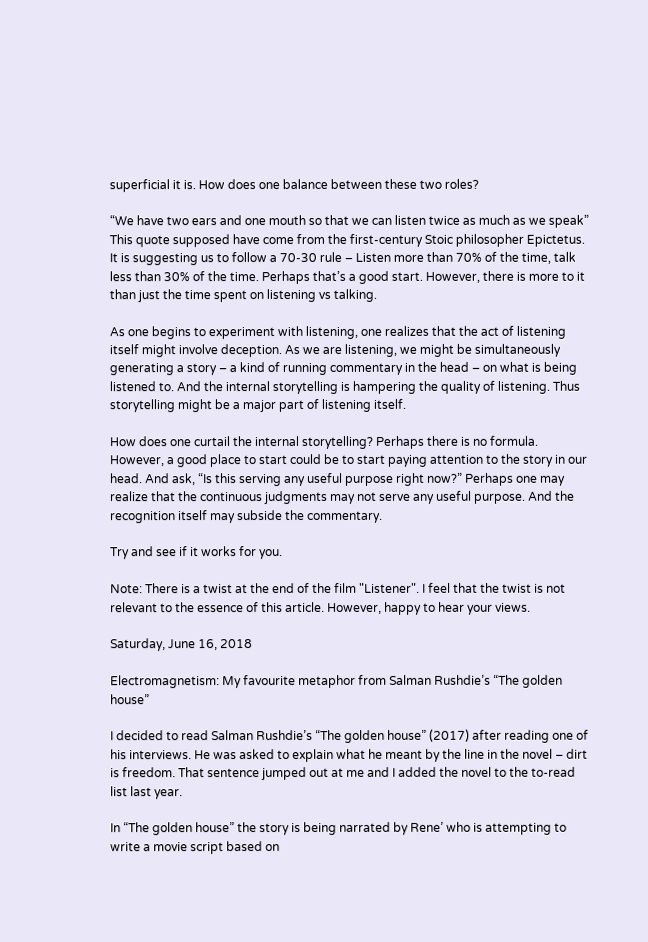superficial it is. How does one balance between these two roles?

“We have two ears and one mouth so that we can listen twice as much as we speak” This quote supposed have come from the first-century Stoic philosopher Epictetus. It is suggesting us to follow a 70-30 rule – Listen more than 70% of the time, talk less than 30% of the time. Perhaps that’s a good start. However, there is more to it than just the time spent on listening vs talking.

As one begins to experiment with listening, one realizes that the act of listening itself might involve deception. As we are listening, we might be simultaneously generating a story – a kind of running commentary in the head – on what is being listened to. And the internal storytelling is hampering the quality of listening. Thus storytelling might be a major part of listening itself.

How does one curtail the internal storytelling? Perhaps there is no formula. However, a good place to start could be to start paying attention to the story in our head. And ask, “Is this serving any useful purpose right now?” Perhaps one may realize that the continuous judgments may not serve any useful purpose. And the recognition itself may subside the commentary.

Try and see if it works for you.

Note: There is a twist at the end of the film "Listener". I feel that the twist is not relevant to the essence of this article. However, happy to hear your views.

Saturday, June 16, 2018

Electromagnetism: My favourite metaphor from Salman Rushdie’s “The golden house”

I decided to read Salman Rushdie’s “The golden house” (2017) after reading one of his interviews. He was asked to explain what he meant by the line in the novel – dirt is freedom. That sentence jumped out at me and I added the novel to the to-read list last year.

In “The golden house” the story is being narrated by Rene’ who is attempting to write a movie script based on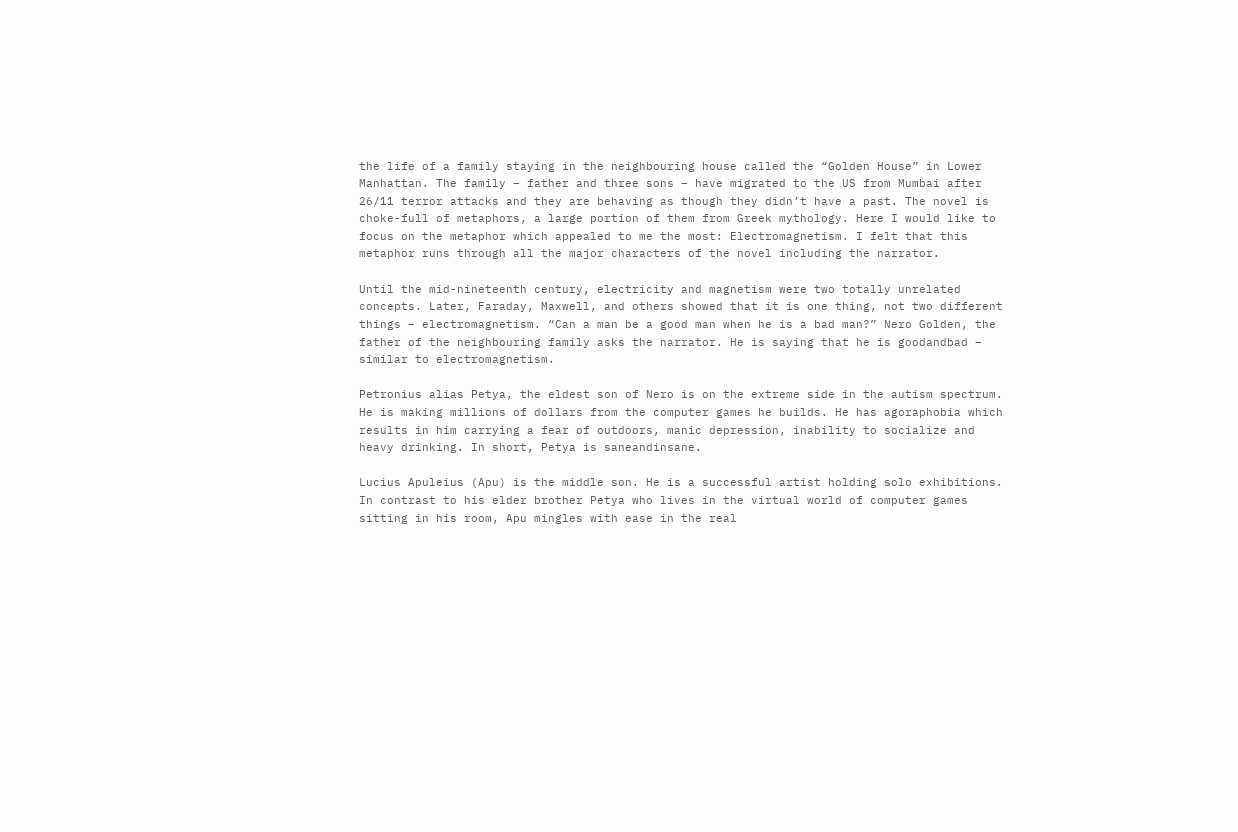the life of a family staying in the neighbouring house called the “Golden House” in Lower Manhattan. The family – father and three sons – have migrated to the US from Mumbai after 26/11 terror attacks and they are behaving as though they didn’t have a past. The novel is choke-full of metaphors, a large portion of them from Greek mythology. Here I would like to focus on the metaphor which appealed to me the most: Electromagnetism. I felt that this metaphor runs through all the major characters of the novel including the narrator.

Until the mid-nineteenth century, electricity and magnetism were two totally unrelated concepts. Later, Faraday, Maxwell, and others showed that it is one thing, not two different things – electromagnetism. “Can a man be a good man when he is a bad man?” Nero Golden, the father of the neighbouring family asks the narrator. He is saying that he is goodandbad – similar to electromagnetism.

Petronius alias Petya, the eldest son of Nero is on the extreme side in the autism spectrum. He is making millions of dollars from the computer games he builds. He has agoraphobia which results in him carrying a fear of outdoors, manic depression, inability to socialize and heavy drinking. In short, Petya is saneandinsane.

Lucius Apuleius (Apu) is the middle son. He is a successful artist holding solo exhibitions. In contrast to his elder brother Petya who lives in the virtual world of computer games sitting in his room, Apu mingles with ease in the real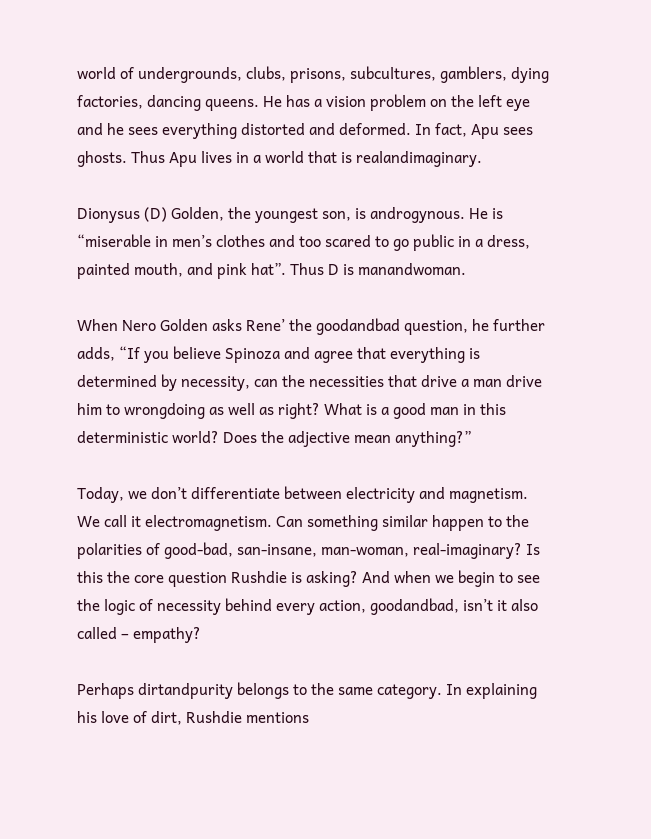world of undergrounds, clubs, prisons, subcultures, gamblers, dying factories, dancing queens. He has a vision problem on the left eye and he sees everything distorted and deformed. In fact, Apu sees ghosts. Thus Apu lives in a world that is realandimaginary.

Dionysus (D) Golden, the youngest son, is androgynous. He is “miserable in men’s clothes and too scared to go public in a dress, painted mouth, and pink hat”. Thus D is manandwoman.

When Nero Golden asks Rene’ the goodandbad question, he further adds, “If you believe Spinoza and agree that everything is determined by necessity, can the necessities that drive a man drive him to wrongdoing as well as right? What is a good man in this deterministic world? Does the adjective mean anything?”

Today, we don’t differentiate between electricity and magnetism. We call it electromagnetism. Can something similar happen to the polarities of good-bad, san-insane, man-woman, real-imaginary? Is this the core question Rushdie is asking? And when we begin to see the logic of necessity behind every action, goodandbad, isn’t it also called – empathy?

Perhaps dirtandpurity belongs to the same category. In explaining his love of dirt, Rushdie mentions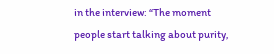in the interview: “The moment people start talking about purity,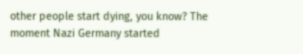other people start dying, you know? The moment Nazi Germany started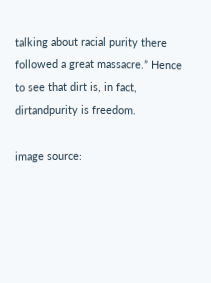talking about racial purity there followed a great massacre.” Hence to see that dirt is, in fact, dirtandpurity is freedom.

image source: